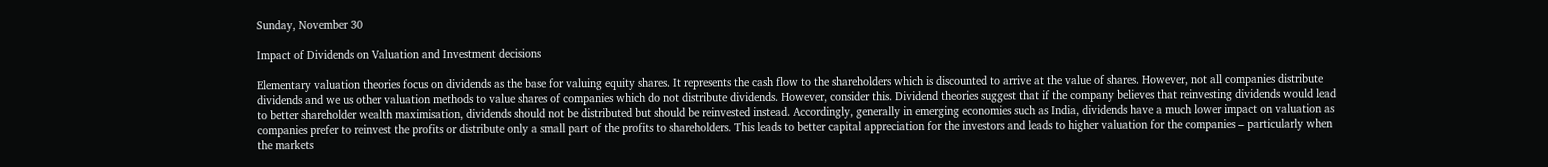Sunday, November 30

Impact of Dividends on Valuation and Investment decisions

Elementary valuation theories focus on dividends as the base for valuing equity shares. It represents the cash flow to the shareholders which is discounted to arrive at the value of shares. However, not all companies distribute dividends and we us other valuation methods to value shares of companies which do not distribute dividends. However, consider this. Dividend theories suggest that if the company believes that reinvesting dividends would lead to better shareholder wealth maximisation, dividends should not be distributed but should be reinvested instead. Accordingly, generally in emerging economies such as India, dividends have a much lower impact on valuation as companies prefer to reinvest the profits or distribute only a small part of the profits to shareholders. This leads to better capital appreciation for the investors and leads to higher valuation for the companies – particularly when the markets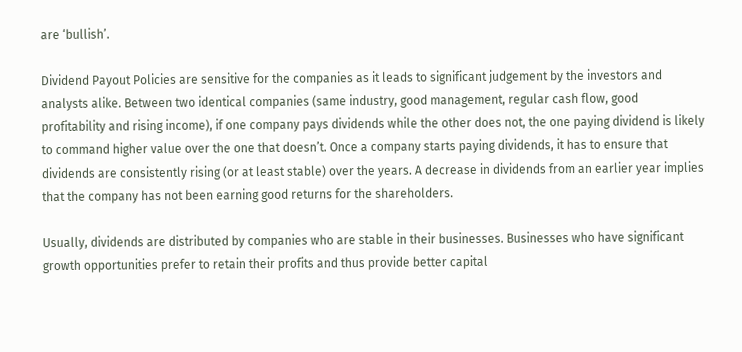are ‘bullish’.

Dividend Payout Policies are sensitive for the companies as it leads to significant judgement by the investors and analysts alike. Between two identical companies (same industry, good management, regular cash flow, good profitability and rising income), if one company pays dividends while the other does not, the one paying dividend is likely to command higher value over the one that doesn’t. Once a company starts paying dividends, it has to ensure that dividends are consistently rising (or at least stable) over the years. A decrease in dividends from an earlier year implies that the company has not been earning good returns for the shareholders.

Usually, dividends are distributed by companies who are stable in their businesses. Businesses who have significant growth opportunities prefer to retain their profits and thus provide better capital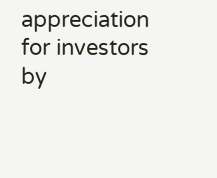appreciation for investors by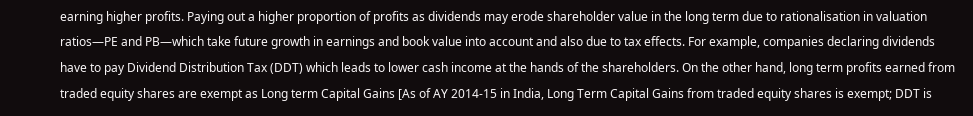earning higher profits. Paying out a higher proportion of profits as dividends may erode shareholder value in the long term due to rationalisation in valuation ratios—PE and PB—which take future growth in earnings and book value into account and also due to tax effects. For example, companies declaring dividends have to pay Dividend Distribution Tax (DDT) which leads to lower cash income at the hands of the shareholders. On the other hand, long term profits earned from traded equity shares are exempt as Long term Capital Gains [As of AY 2014-15 in India, Long Term Capital Gains from traded equity shares is exempt; DDT is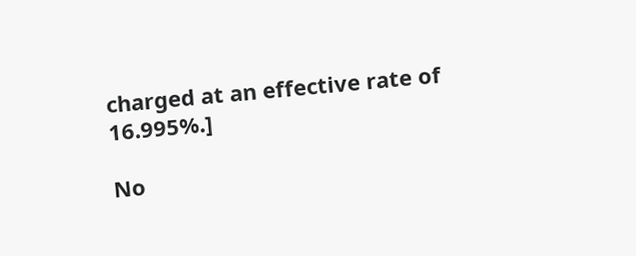charged at an effective rate of 16.995%.]

No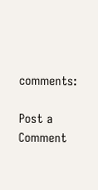comments:

Post a Comment